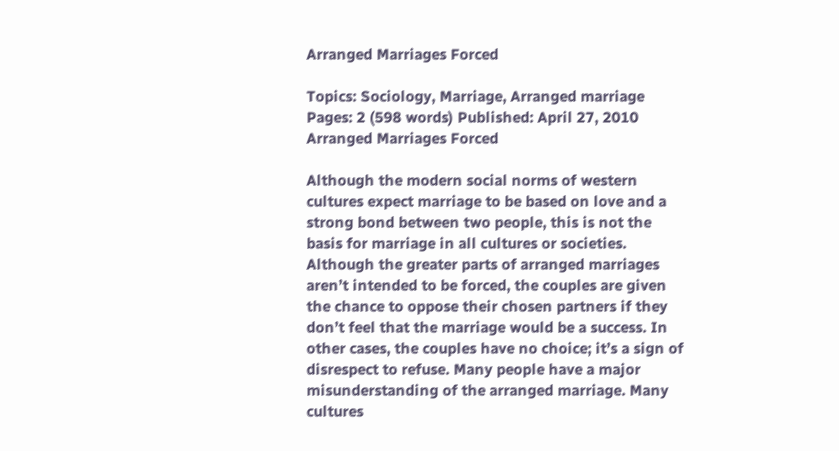Arranged Marriages Forced

Topics: Sociology, Marriage, Arranged marriage Pages: 2 (598 words) Published: April 27, 2010
Arranged Marriages Forced

Although the modern social norms of western cultures expect marriage to be based on love and a strong bond between two people, this is not the basis for marriage in all cultures or societies. Although the greater parts of arranged marriages aren’t intended to be forced, the couples are given the chance to oppose their chosen partners if they don’t feel that the marriage would be a success. In other cases, the couples have no choice; it’s a sign of disrespect to refuse. Many people have a major misunderstanding of the arranged marriage. Many cultures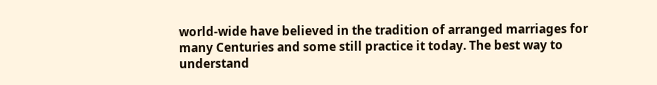world-wide have believed in the tradition of arranged marriages for many Centuries and some still practice it today. The best way to understand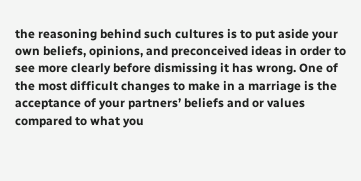the reasoning behind such cultures is to put aside your own beliefs, opinions, and preconceived ideas in order to see more clearly before dismissing it has wrong. One of the most difficult changes to make in a marriage is the acceptance of your partners’ beliefs and or values compared to what you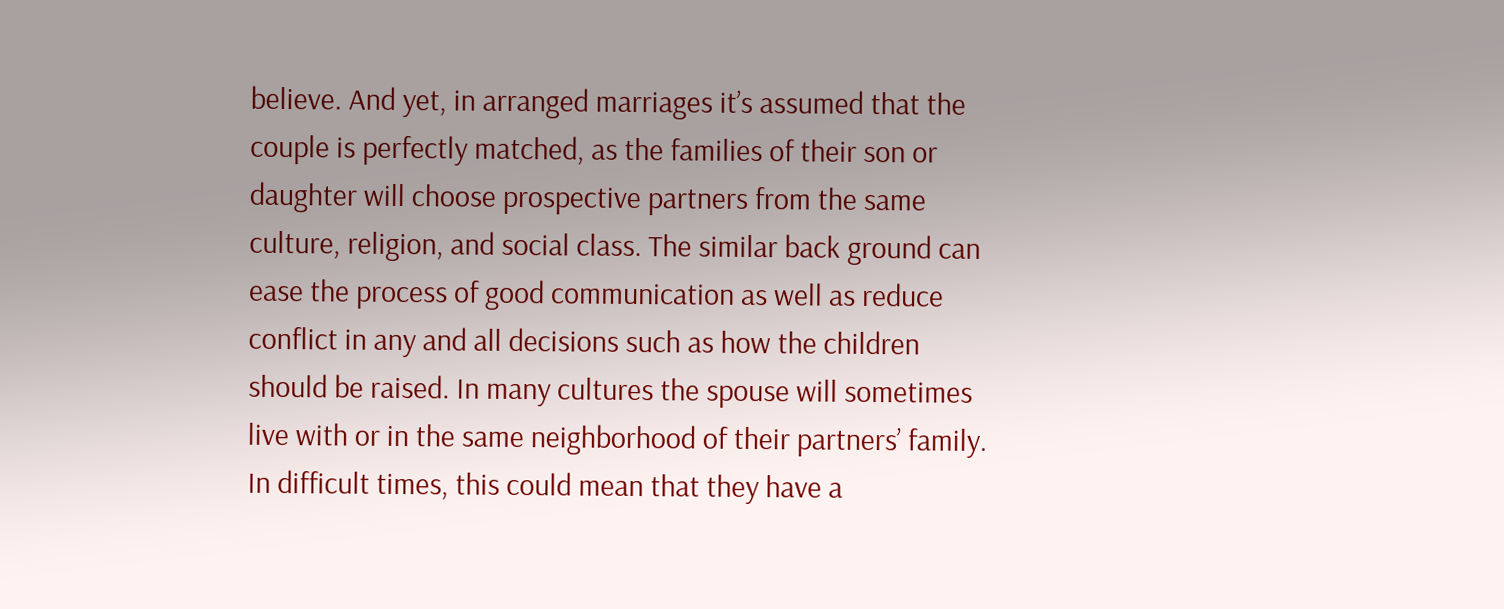believe. And yet, in arranged marriages it’s assumed that the couple is perfectly matched, as the families of their son or daughter will choose prospective partners from the same culture, religion, and social class. The similar back ground can ease the process of good communication as well as reduce conflict in any and all decisions such as how the children should be raised. In many cultures the spouse will sometimes live with or in the same neighborhood of their partners’ family. In difficult times, this could mean that they have a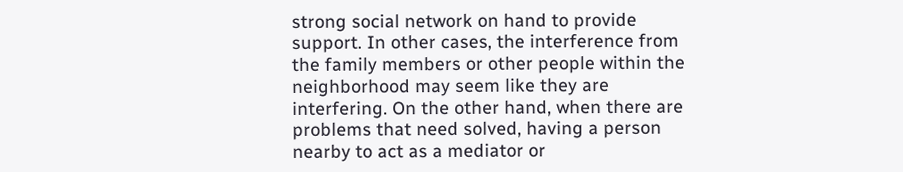strong social network on hand to provide support. In other cases, the interference from the family members or other people within the neighborhood may seem like they are interfering. On the other hand, when there are problems that need solved, having a person nearby to act as a mediator or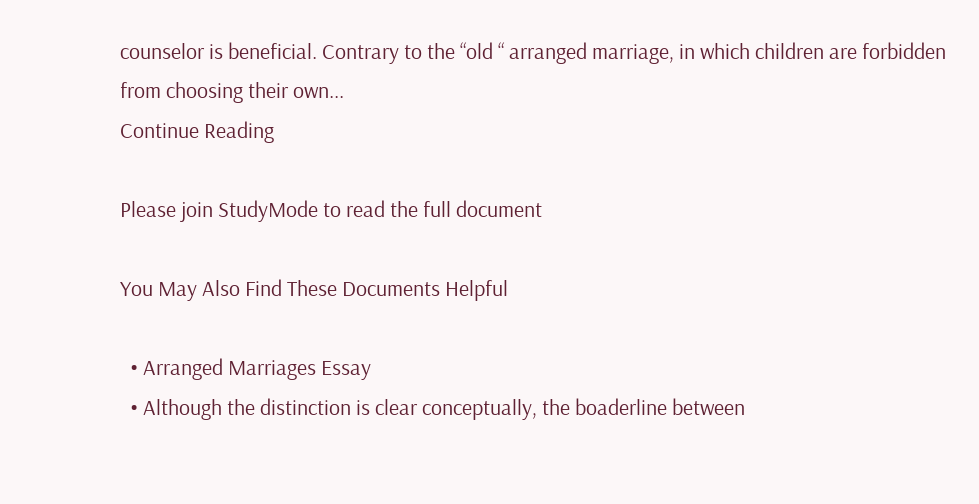counselor is beneficial. Contrary to the “old “ arranged marriage, in which children are forbidden from choosing their own...
Continue Reading

Please join StudyMode to read the full document

You May Also Find These Documents Helpful

  • Arranged Marriages Essay
  • Although the distinction is clear conceptually, the boaderline between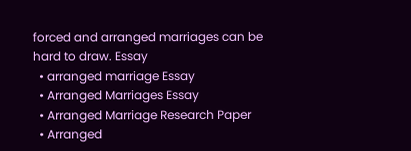forced and arranged marriages can be hard to draw. Essay
  • arranged marriage Essay
  • Arranged Marriages Essay
  • Arranged Marriage Research Paper
  • Arranged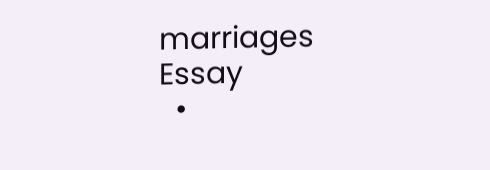marriages Essay
  •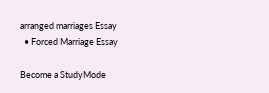arranged marriages Essay
  • Forced Marriage Essay

Become a StudyMode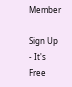Member

Sign Up - It's Free